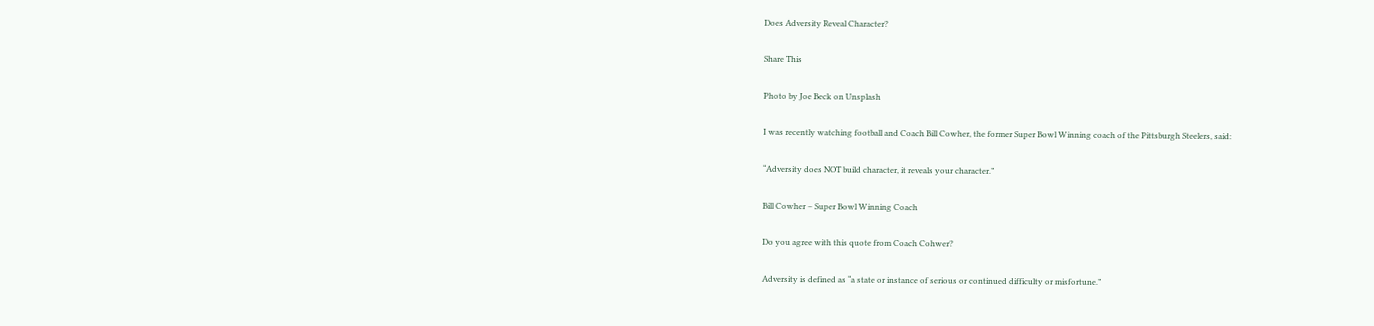Does Adversity Reveal Character?

Share This

Photo by Joe Beck on Unsplash

I was recently watching football and Coach Bill Cowher, the former Super Bowl Winning coach of the Pittsburgh Steelers, said:

“Adversity does NOT build character, it reveals your character.”

Bill Cowher – Super Bowl Winning Coach

Do you agree with this quote from Coach Cohwer?

Adversity is defined as “a state or instance of serious or continued difficulty or misfortune.”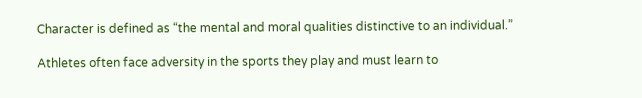Character is defined as “the mental and moral qualities distinctive to an individual.”

Athletes often face adversity in the sports they play and must learn to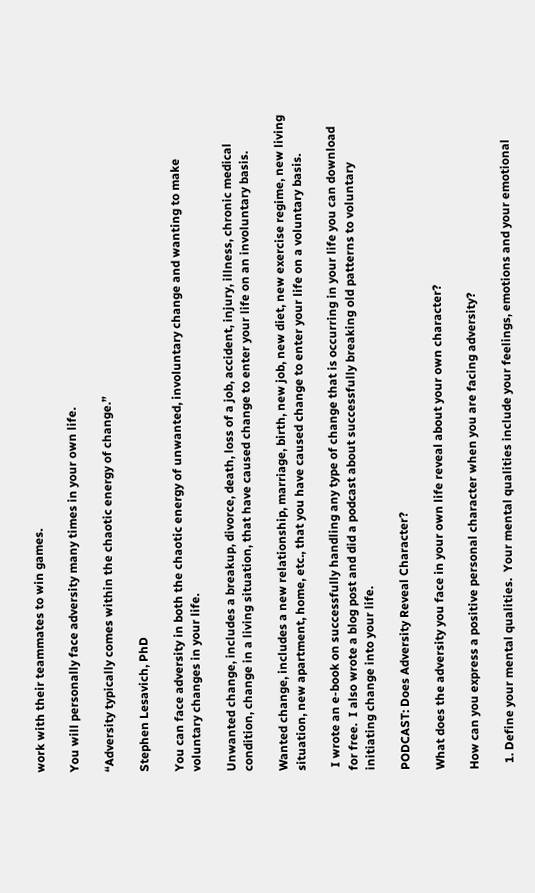work with their teammates to win games.

You will personally face adversity many times in your own life.

“Adversity typically comes within the chaotic energy of change.”

Stephen Lesavich, PhD

You can face adversity in both the chaotic energy of unwanted, involuntary change and wanting to make voluntary changes in your life.

Unwanted change, includes a breakup, divorce, death, loss of a job, accident, injury, illness, chronic medical condition, change in a living situation, that have caused change to enter your life on an involuntary basis.

Wanted change, includes a new relationship, marriage, birth, new job, new diet, new exercise regime, new living situation, new apartment, home, etc., that you have caused change to enter your life on a voluntary basis.

 I wrote an e-book on successfully handling any type of change that is occurring in your life you can download for free.  I also wrote a blog post and did a podcast about successfully breaking old patterns to voluntary initiating change into your life.

PODCAST: Does Adversity Reveal Character?

What does the adversity you face in your own life reveal about your own character?

How can you express a positive personal character when you are facing adversity?

  1. Define your mental qualities.  Your mental qualities include your feelings, emotions and your emotional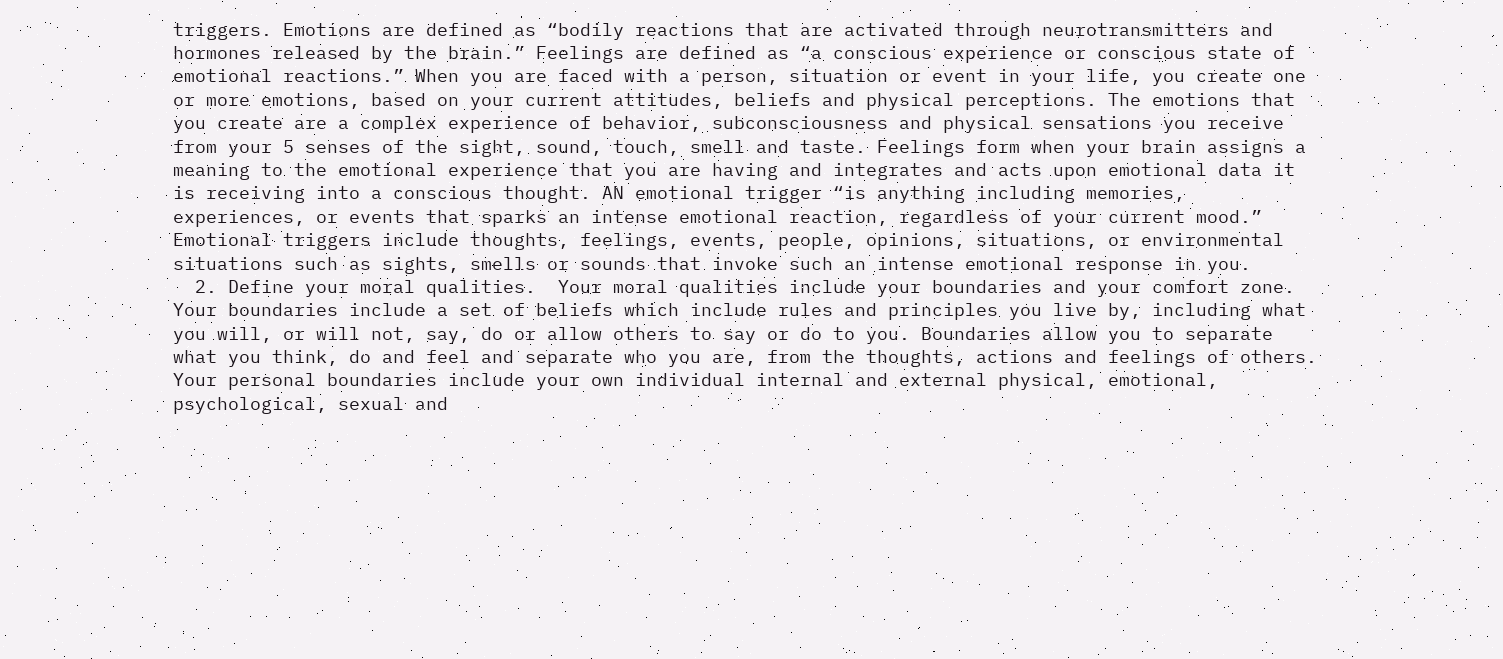triggers. Emotions are defined as “bodily reactions that are activated through neurotransmitters and hormones released by the brain.” Feelings are defined as “a conscious experience or conscious state of emotional reactions.” When you are faced with a person, situation or event in your life, you create one or more emotions, based on your current attitudes, beliefs and physical perceptions. The emotions that you create are a complex experience of behavior, subconsciousness and physical sensations you receive from your 5 senses of the sight, sound, touch, smell and taste. Feelings form when your brain assigns a meaning to the emotional experience that you are having and integrates and acts upon emotional data it is receiving into a conscious thought. AN emotional trigger “is anything including memories, experiences, or events that sparks an intense emotional reaction, regardless of your current mood.” Emotional triggers include thoughts, feelings, events, people, opinions, situations, or environmental situations such as sights, smells or sounds that invoke such an intense emotional response in you.
  2. Define your moral qualities.  Your moral qualities include your boundaries and your comfort zone.  Your boundaries include a set of beliefs which include rules and principles you live by, including what you will, or will not, say, do or allow others to say or do to you. Boundaries allow you to separate what you think, do and feel and separate who you are, from the thoughts, actions and feelings of others. Your personal boundaries include your own individual internal and external physical, emotional, psychological, sexual and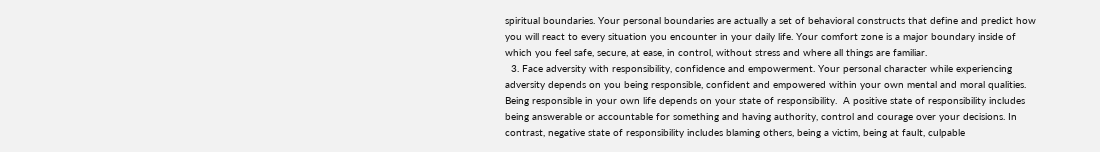spiritual boundaries. Your personal boundaries are actually a set of behavioral constructs that define and predict how you will react to every situation you encounter in your daily life. Your comfort zone is a major boundary inside of which you feel safe, secure, at ease, in control, without stress and where all things are familiar.
  3. Face adversity with responsibility, confidence and empowerment. Your personal character while experiencing adversity depends on you being responsible, confident and empowered within your own mental and moral qualities.  Being responsible in your own life depends on your state of responsibility.  A positive state of responsibility includes being answerable or accountable for something and having authority, control and courage over your decisions. In contrast, negative state of responsibility includes blaming others, being a victim, being at fault, culpable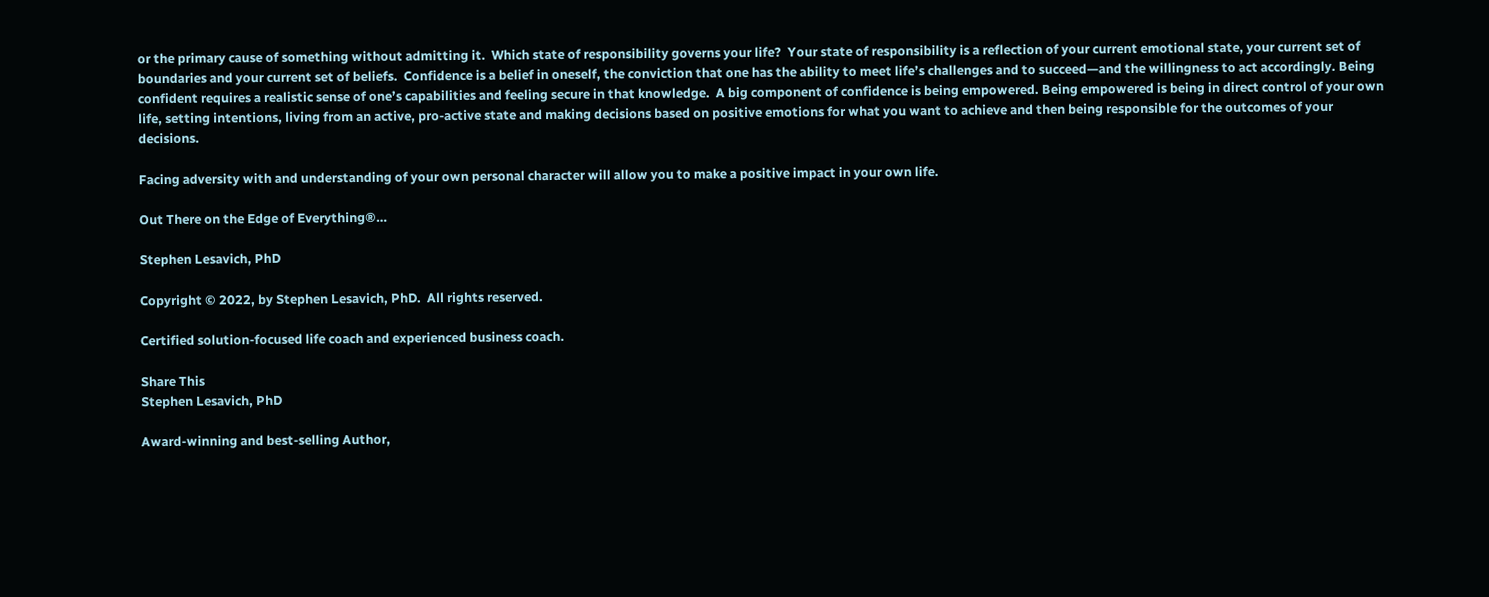or the primary cause of something without admitting it.  Which state of responsibility governs your life?  Your state of responsibility is a reflection of your current emotional state, your current set of boundaries and your current set of beliefs.  Confidence is a belief in oneself, the conviction that one has the ability to meet life’s challenges and to succeed—and the willingness to act accordingly. Being confident requires a realistic sense of one’s capabilities and feeling secure in that knowledge.  A big component of confidence is being empowered. Being empowered is being in direct control of your own life, setting intentions, living from an active, pro-active state and making decisions based on positive emotions for what you want to achieve and then being responsible for the outcomes of your decisions.

Facing adversity with and understanding of your own personal character will allow you to make a positive impact in your own life.

Out There on the Edge of Everything®…

Stephen Lesavich, PhD

Copyright © 2022, by Stephen Lesavich, PhD.  All rights reserved.

Certified solution-focused life coach and experienced business coach.

Share This
Stephen Lesavich, PhD

Award-winning and best-selling Author,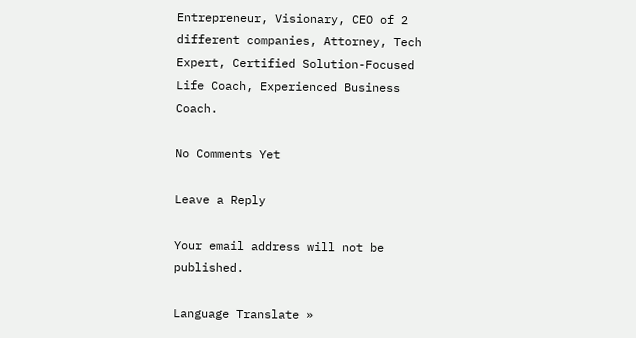Entrepreneur, Visionary, CEO of 2 different companies, Attorney, Tech Expert, Certified Solution-Focused Life Coach, Experienced Business Coach.

No Comments Yet

Leave a Reply

Your email address will not be published.

Language Translate »